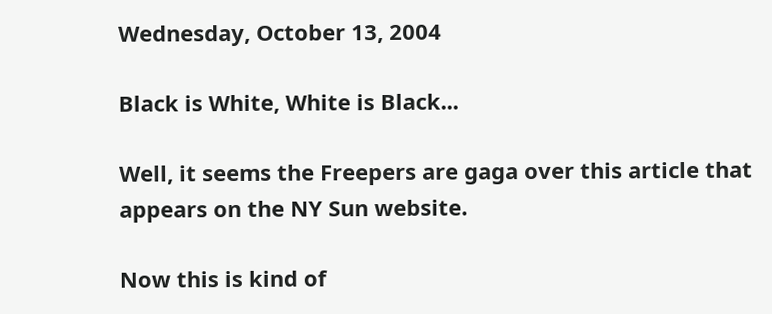Wednesday, October 13, 2004

Black is White, White is Black...

Well, it seems the Freepers are gaga over this article that appears on the NY Sun website.

Now this is kind of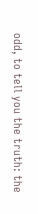odd, to tell you the truth: the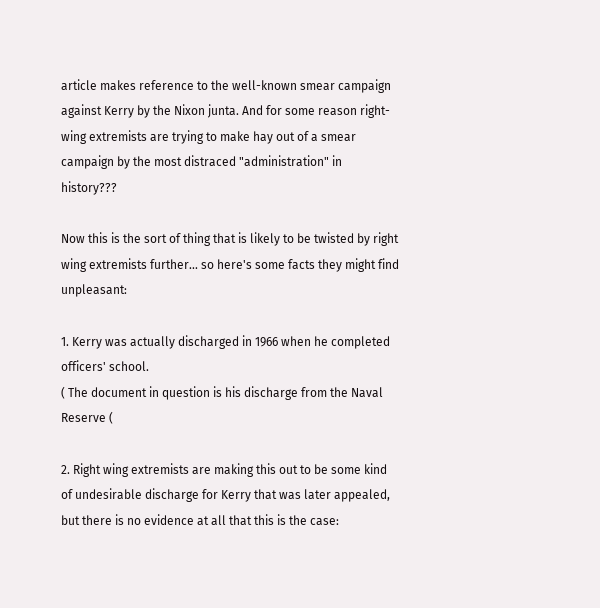article makes reference to the well-known smear campaign against Kerry by the Nixon junta. And for some reason right-wing extremists are trying to make hay out of a smear campaign by the most distraced "administration" in history???

Now this is the sort of thing that is likely to be twisted by right wing extremists further... so here's some facts they might find unpleasant:

1. Kerry was actually discharged in 1966 when he completed officers' school.
( The document in question is his discharge from the Naval Reserve (

2. Right wing extremists are making this out to be some kind of undesirable discharge for Kerry that was later appealed, but there is no evidence at all that this is the case: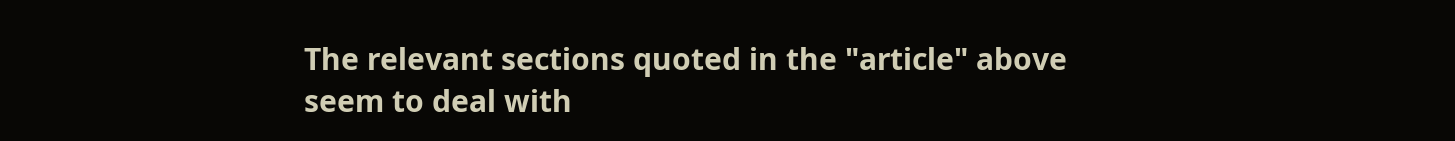The relevant sections quoted in the "article" above seem to deal with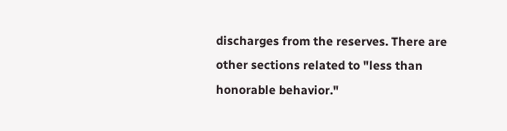discharges from the reserves. There are other sections related to "less than honorable behavior."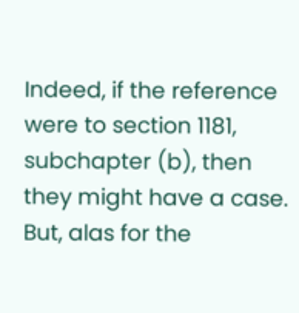Indeed, if the reference were to section 1181, subchapter (b), then they might have a case. But, alas for the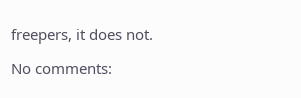freepers, it does not.

No comments: